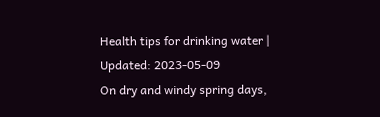Health tips for drinking water | Updated: 2023-05-09
On dry and windy spring days,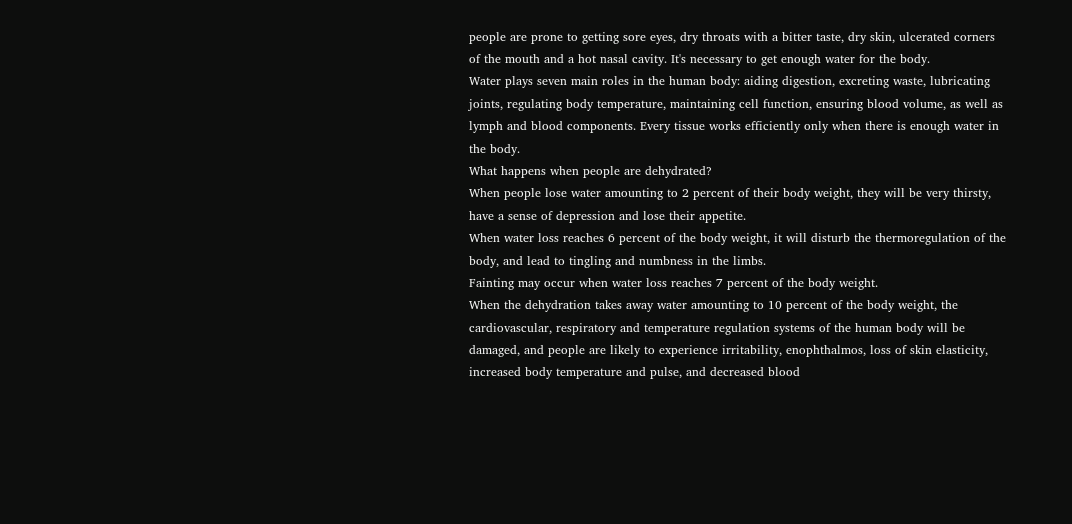people are prone to getting sore eyes, dry throats with a bitter taste, dry skin, ulcerated corners of the mouth and a hot nasal cavity. It's necessary to get enough water for the body.
Water plays seven main roles in the human body: aiding digestion, excreting waste, lubricating joints, regulating body temperature, maintaining cell function, ensuring blood volume, as well as lymph and blood components. Every tissue works efficiently only when there is enough water in the body.
What happens when people are dehydrated?
When people lose water amounting to 2 percent of their body weight, they will be very thirsty, have a sense of depression and lose their appetite.
When water loss reaches 6 percent of the body weight, it will disturb the thermoregulation of the body, and lead to tingling and numbness in the limbs.
Fainting may occur when water loss reaches 7 percent of the body weight.
When the dehydration takes away water amounting to 10 percent of the body weight, the cardiovascular, respiratory and temperature regulation systems of the human body will be damaged, and people are likely to experience irritability, enophthalmos, loss of skin elasticity, increased body temperature and pulse, and decreased blood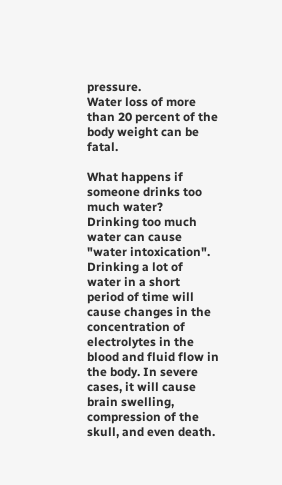pressure.
Water loss of more than 20 percent of the body weight can be fatal.

What happens if someone drinks too much water?
Drinking too much water can cause "water intoxication".
Drinking a lot of water in a short period of time will cause changes in the concentration of electrolytes in the blood and fluid flow in the body. In severe cases, it will cause brain swelling, compression of the skull, and even death.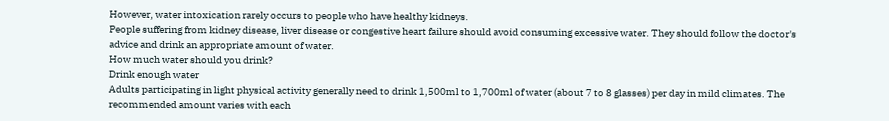However, water intoxication rarely occurs to people who have healthy kidneys.
People suffering from kidney disease, liver disease or congestive heart failure should avoid consuming excessive water. They should follow the doctor's advice and drink an appropriate amount of water.
How much water should you drink?
Drink enough water
Adults participating in light physical activity generally need to drink 1,500ml to 1,700ml of water (about 7 to 8 glasses) per day in mild climates. The recommended amount varies with each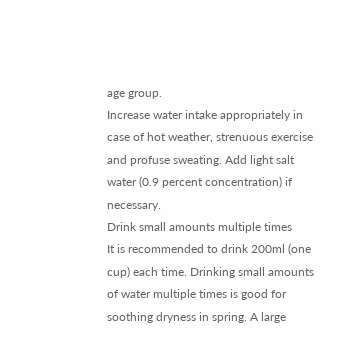age group.
Increase water intake appropriately in case of hot weather, strenuous exercise and profuse sweating. Add light salt water (0.9 percent concentration) if necessary.
Drink small amounts multiple times
It is recommended to drink 200ml (one cup) each time. Drinking small amounts of water multiple times is good for soothing dryness in spring. A large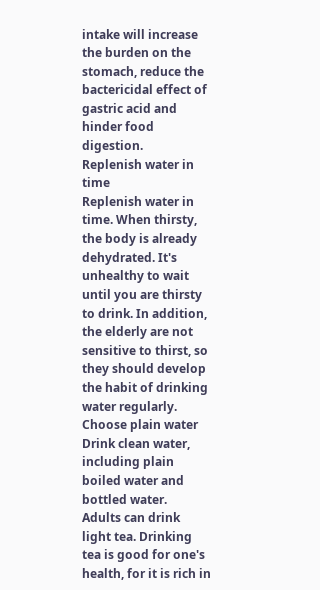intake will increase the burden on the stomach, reduce the bactericidal effect of gastric acid and hinder food digestion.
Replenish water in time
Replenish water in time. When thirsty, the body is already dehydrated. It's unhealthy to wait until you are thirsty to drink. In addition, the elderly are not sensitive to thirst, so they should develop the habit of drinking water regularly.
Choose plain water
Drink clean water, including plain boiled water and bottled water.
Adults can drink light tea. Drinking tea is good for one's health, for it is rich in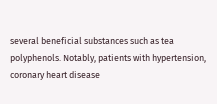several beneficial substances such as tea polyphenols. Notably, patients with hypertension, coronary heart disease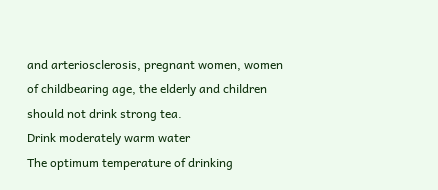and arteriosclerosis, pregnant women, women of childbearing age, the elderly and children should not drink strong tea.
Drink moderately warm water
The optimum temperature of drinking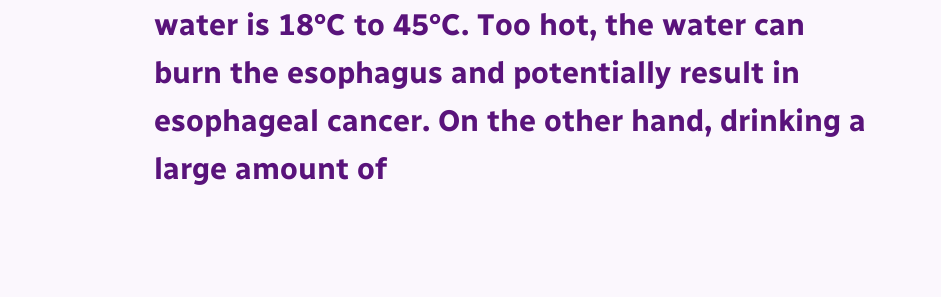water is 18°C to 45°C. Too hot, the water can burn the esophagus and potentially result in esophageal cancer. On the other hand, drinking a large amount of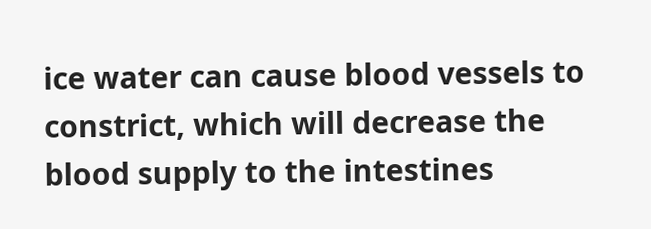ice water can cause blood vessels to constrict, which will decrease the blood supply to the intestines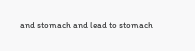and stomach and lead to stomach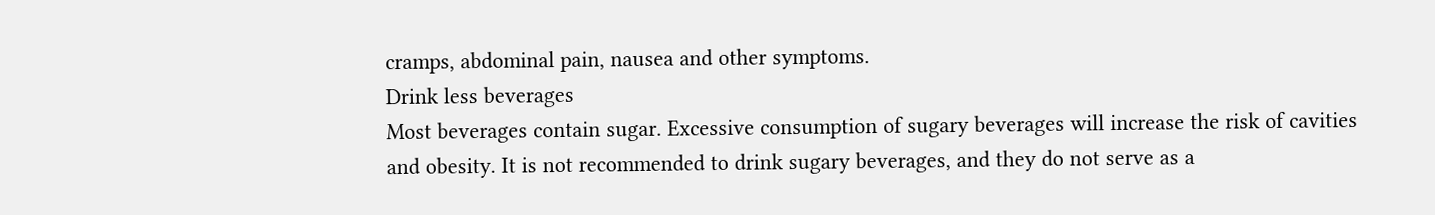cramps, abdominal pain, nausea and other symptoms.
Drink less beverages
Most beverages contain sugar. Excessive consumption of sugary beverages will increase the risk of cavities and obesity. It is not recommended to drink sugary beverages, and they do not serve as a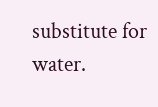substitute for water.